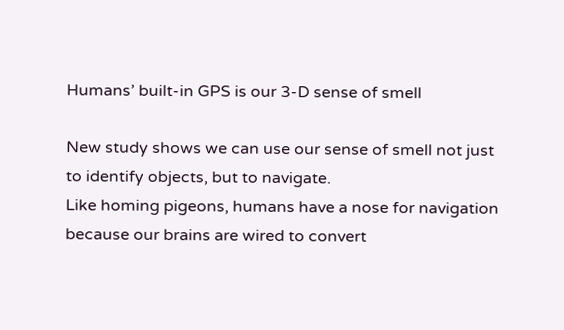Humans’ built-in GPS is our 3-D sense of smell

New study shows we can use our sense of smell not just to identify objects, but to navigate.
Like homing pigeons, humans have a nose for navigation because our brains are wired to convert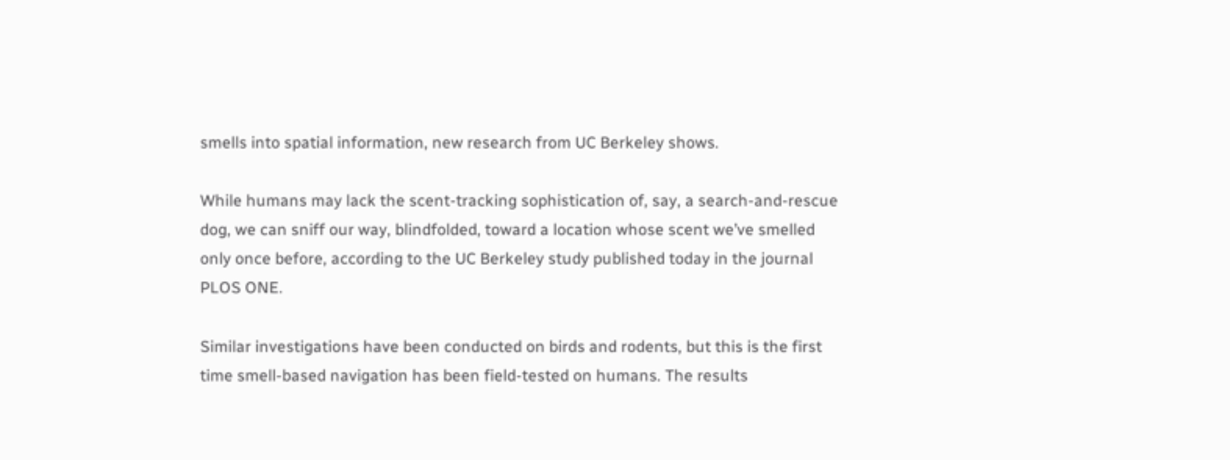smells into spatial information, new research from UC Berkeley shows.

While humans may lack the scent-tracking sophistication of, say, a search-and-rescue dog, we can sniff our way, blindfolded, toward a location whose scent we’ve smelled only once before, according to the UC Berkeley study published today in the journal PLOS ONE.

Similar investigations have been conducted on birds and rodents, but this is the first time smell-based navigation has been field-tested on humans. The results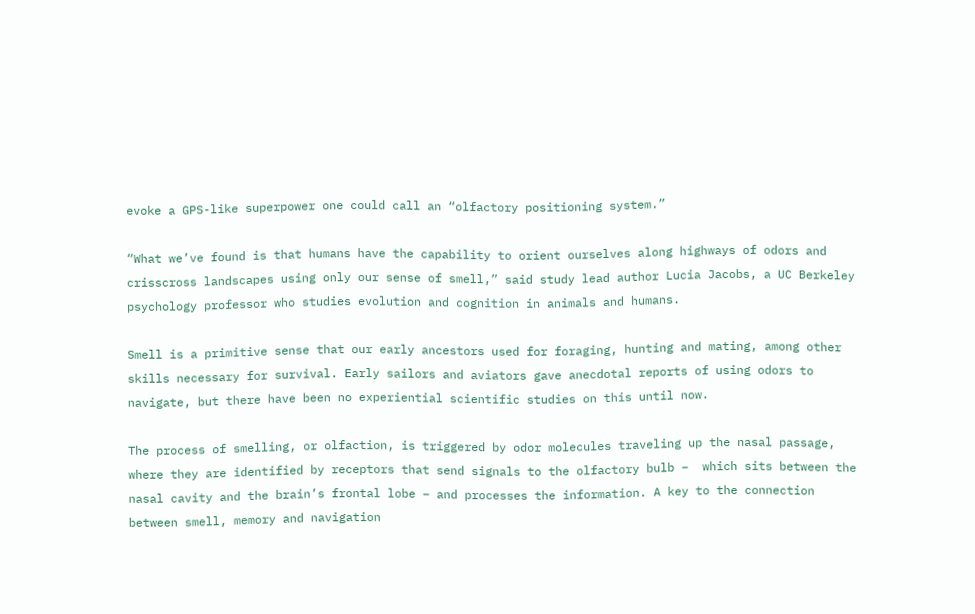evoke a GPS-like superpower one could call an “olfactory positioning system.”

“What we’ve found is that humans have the capability to orient ourselves along highways of odors and crisscross landscapes using only our sense of smell,” said study lead author Lucia Jacobs, a UC Berkeley psychology professor who studies evolution and cognition in animals and humans.

Smell is a primitive sense that our early ancestors used for foraging, hunting and mating, among other skills necessary for survival. Early sailors and aviators gave anecdotal reports of using odors to navigate, but there have been no experiential scientific studies on this until now.

The process of smelling, or olfaction, is triggered by odor molecules traveling up the nasal passage, where they are identified by receptors that send signals to the olfactory bulb –  which sits between the nasal cavity and the brain’s frontal lobe – and processes the information. A key to the connection between smell, memory and navigation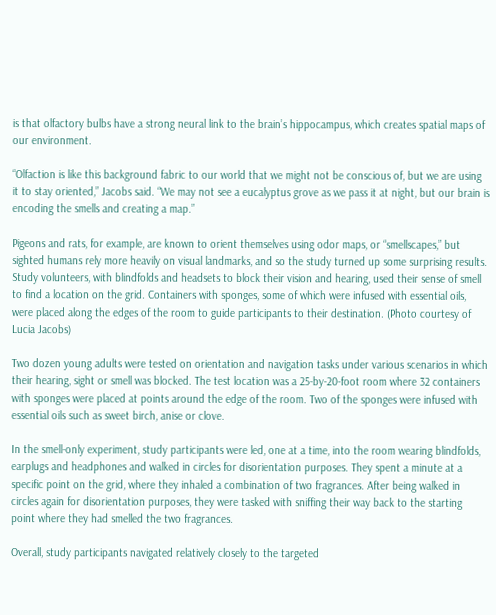is that olfactory bulbs have a strong neural link to the brain’s hippocampus, which creates spatial maps of our environment.

“Olfaction is like this background fabric to our world that we might not be conscious of, but we are using it to stay oriented,” Jacobs said. “We may not see a eucalyptus grove as we pass it at night, but our brain is encoding the smells and creating a map.”

Pigeons and rats, for example, are known to orient themselves using odor maps, or “smellscapes,” but sighted humans rely more heavily on visual landmarks, and so the study turned up some surprising results.
Study volunteers, with blindfolds and headsets to block their vision and hearing, used their sense of smell to find a location on the grid. Containers with sponges, some of which were infused with essential oils, were placed along the edges of the room to guide participants to their destination. (Photo courtesy of Lucia Jacobs)

Two dozen young adults were tested on orientation and navigation tasks under various scenarios in which their hearing, sight or smell was blocked. The test location was a 25-by-20-foot room where 32 containers with sponges were placed at points around the edge of the room. Two of the sponges were infused with essential oils such as sweet birch, anise or clove.

In the smell-only experiment, study participants were led, one at a time, into the room wearing blindfolds, earplugs and headphones and walked in circles for disorientation purposes. They spent a minute at a specific point on the grid, where they inhaled a combination of two fragrances. After being walked in circles again for disorientation purposes, they were tasked with sniffing their way back to the starting point where they had smelled the two fragrances.

Overall, study participants navigated relatively closely to the targeted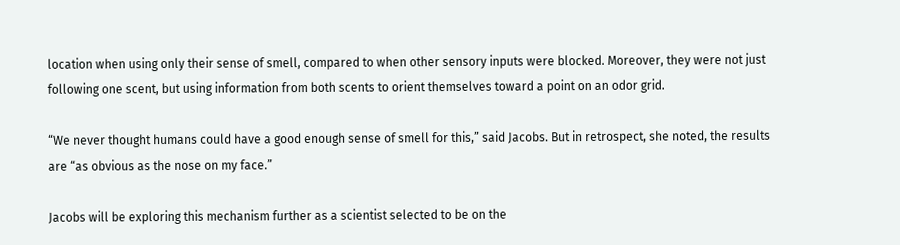location when using only their sense of smell, compared to when other sensory inputs were blocked. Moreover, they were not just following one scent, but using information from both scents to orient themselves toward a point on an odor grid.

“We never thought humans could have a good enough sense of smell for this,” said Jacobs. But in retrospect, she noted, the results are “as obvious as the nose on my face.”

Jacobs will be exploring this mechanism further as a scientist selected to be on the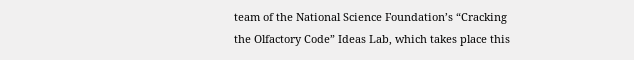team of the National Science Foundation’s “Cracking the Olfactory Code” Ideas Lab, which takes place this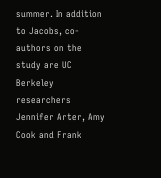summer. In addition to Jacobs, co-authors on the study are UC Berkeley researchers Jennifer Arter, Amy Cook and Frank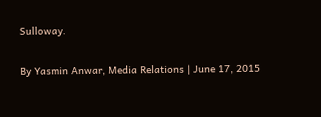Sulloway.

By Yasmin Anwar, Media Relations | June 17, 2015